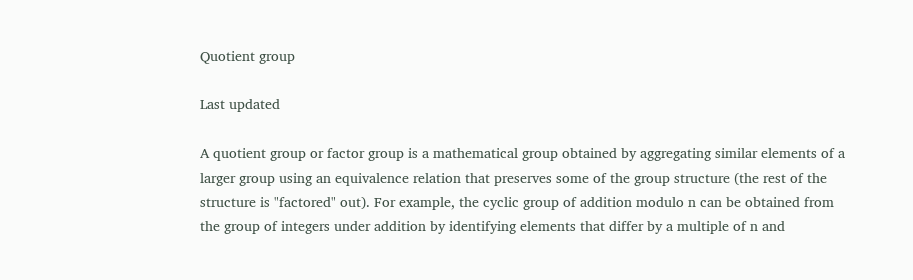Quotient group

Last updated

A quotient group or factor group is a mathematical group obtained by aggregating similar elements of a larger group using an equivalence relation that preserves some of the group structure (the rest of the structure is "factored" out). For example, the cyclic group of addition modulo n can be obtained from the group of integers under addition by identifying elements that differ by a multiple of n and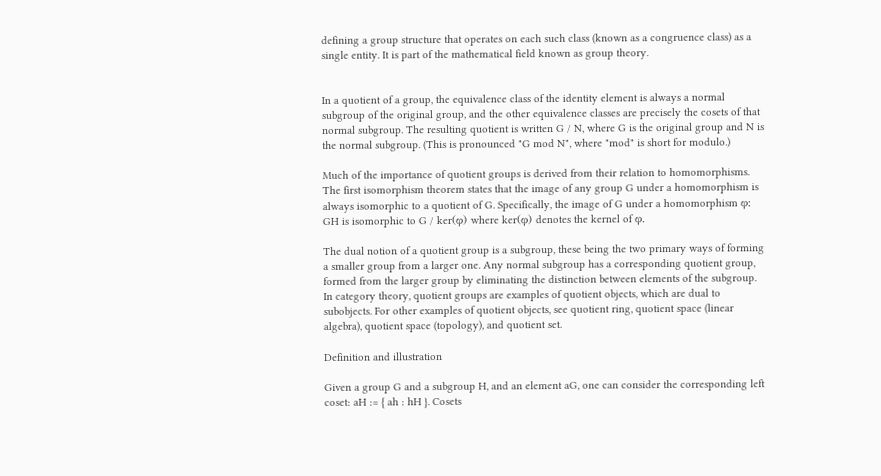defining a group structure that operates on each such class (known as a congruence class) as a single entity. It is part of the mathematical field known as group theory.


In a quotient of a group, the equivalence class of the identity element is always a normal subgroup of the original group, and the other equivalence classes are precisely the cosets of that normal subgroup. The resulting quotient is written G / N, where G is the original group and N is the normal subgroup. (This is pronounced "G mod N", where "mod" is short for modulo.)

Much of the importance of quotient groups is derived from their relation to homomorphisms. The first isomorphism theorem states that the image of any group G under a homomorphism is always isomorphic to a quotient of G. Specifically, the image of G under a homomorphism φ: GH is isomorphic to G / ker(φ) where ker(φ) denotes the kernel of φ.

The dual notion of a quotient group is a subgroup, these being the two primary ways of forming a smaller group from a larger one. Any normal subgroup has a corresponding quotient group, formed from the larger group by eliminating the distinction between elements of the subgroup. In category theory, quotient groups are examples of quotient objects, which are dual to subobjects. For other examples of quotient objects, see quotient ring, quotient space (linear algebra), quotient space (topology), and quotient set.

Definition and illustration

Given a group G and a subgroup H, and an element aG, one can consider the corresponding left coset: aH := { ah : hH }. Cosets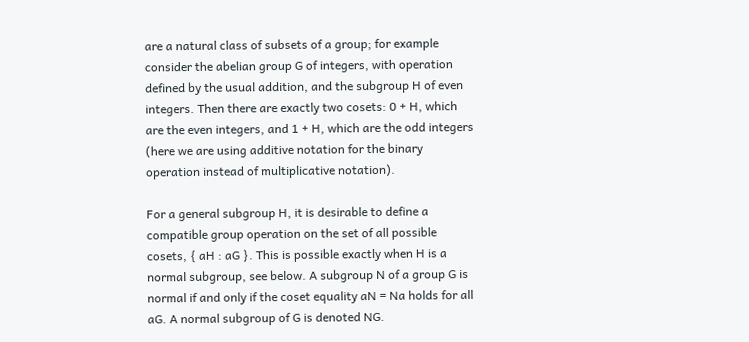are a natural class of subsets of a group; for example consider the abelian group G of integers, with operation defined by the usual addition, and the subgroup H of even integers. Then there are exactly two cosets: 0 + H, which are the even integers, and 1 + H, which are the odd integers (here we are using additive notation for the binary operation instead of multiplicative notation).

For a general subgroup H, it is desirable to define a compatible group operation on the set of all possible cosets, { aH : aG }. This is possible exactly when H is a normal subgroup, see below. A subgroup N of a group G is normal if and only if the coset equality aN = Na holds for all aG. A normal subgroup of G is denoted NG.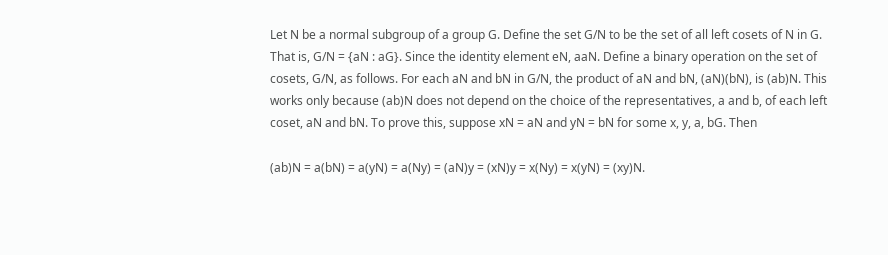Let N be a normal subgroup of a group G. Define the set G/N to be the set of all left cosets of N in G. That is, G/N = {aN : aG}. Since the identity element eN, aaN. Define a binary operation on the set of cosets, G/N, as follows. For each aN and bN in G/N, the product of aN and bN, (aN)(bN), is (ab)N. This works only because (ab)N does not depend on the choice of the representatives, a and b, of each left coset, aN and bN. To prove this, suppose xN = aN and yN = bN for some x, y, a, bG. Then

(ab)N = a(bN) = a(yN) = a(Ny) = (aN)y = (xN)y = x(Ny) = x(yN) = (xy)N.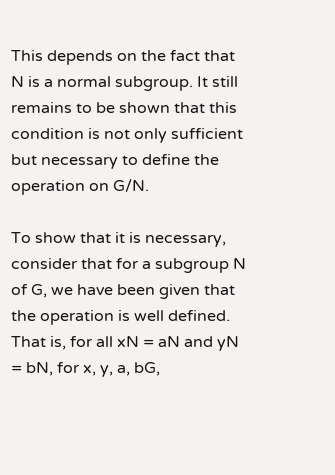This depends on the fact that N is a normal subgroup. It still remains to be shown that this condition is not only sufficient but necessary to define the operation on G/N.

To show that it is necessary, consider that for a subgroup N of G, we have been given that the operation is well defined. That is, for all xN = aN and yN = bN, for x, y, a, bG,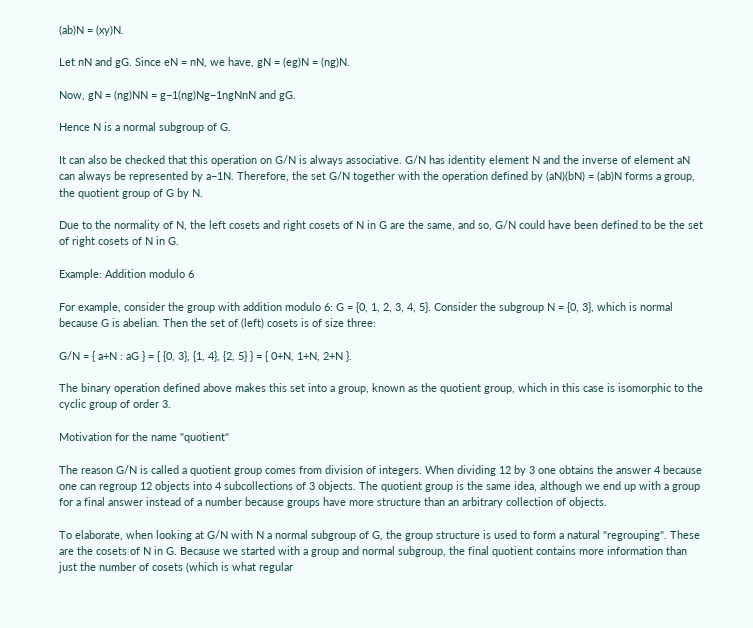(ab)N = (xy)N.

Let nN and gG. Since eN = nN, we have, gN = (eg)N = (ng)N.

Now, gN = (ng)NN = g−1(ng)Ng−1ngNnN and gG.

Hence N is a normal subgroup of G.

It can also be checked that this operation on G/N is always associative. G/N has identity element N and the inverse of element aN can always be represented by a−1N. Therefore, the set G/N together with the operation defined by (aN)(bN) = (ab)N forms a group, the quotient group of G by N.

Due to the normality of N, the left cosets and right cosets of N in G are the same, and so, G/N could have been defined to be the set of right cosets of N in G.

Example: Addition modulo 6

For example, consider the group with addition modulo 6: G = {0, 1, 2, 3, 4, 5}. Consider the subgroup N = {0, 3}, which is normal because G is abelian. Then the set of (left) cosets is of size three:

G/N = { a+N : aG } = { {0, 3}, {1, 4}, {2, 5} } = { 0+N, 1+N, 2+N }.

The binary operation defined above makes this set into a group, known as the quotient group, which in this case is isomorphic to the cyclic group of order 3.

Motivation for the name "quotient"

The reason G/N is called a quotient group comes from division of integers. When dividing 12 by 3 one obtains the answer 4 because one can regroup 12 objects into 4 subcollections of 3 objects. The quotient group is the same idea, although we end up with a group for a final answer instead of a number because groups have more structure than an arbitrary collection of objects.

To elaborate, when looking at G/N with N a normal subgroup of G, the group structure is used to form a natural "regrouping". These are the cosets of N in G. Because we started with a group and normal subgroup, the final quotient contains more information than just the number of cosets (which is what regular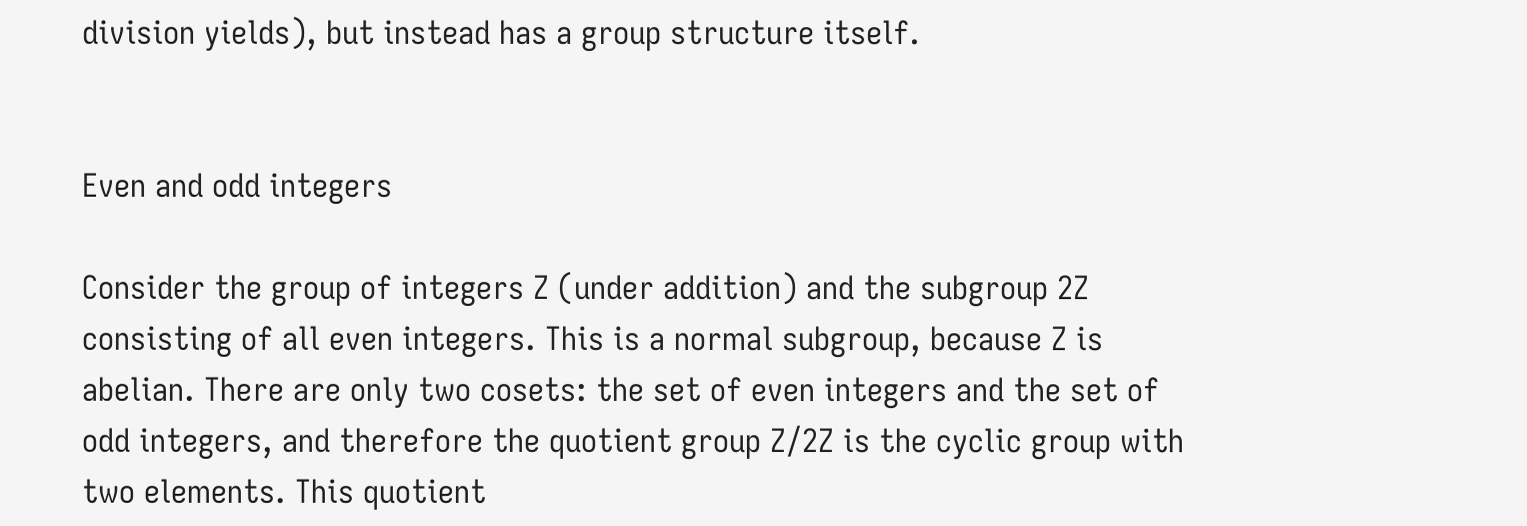division yields), but instead has a group structure itself.


Even and odd integers

Consider the group of integers Z (under addition) and the subgroup 2Z consisting of all even integers. This is a normal subgroup, because Z is abelian. There are only two cosets: the set of even integers and the set of odd integers, and therefore the quotient group Z/2Z is the cyclic group with two elements. This quotient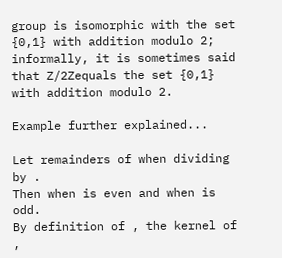group is isomorphic with the set {0,1} with addition modulo 2; informally, it is sometimes said that Z/2Zequals the set {0,1} with addition modulo 2.

Example further explained...

Let remainders of when dividing by .
Then when is even and when is odd.
By definition of , the kernel of ,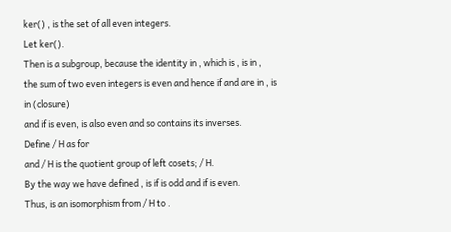ker() , is the set of all even integers.
Let ker().
Then is a subgroup, because the identity in , which is , is in ,
the sum of two even integers is even and hence if and are in , is in (closure)
and if is even, is also even and so contains its inverses.
Define / H as for
and / H is the quotient group of left cosets; / H.
By the way we have defined , is if is odd and if is even.
Thus, is an isomorphism from / H to .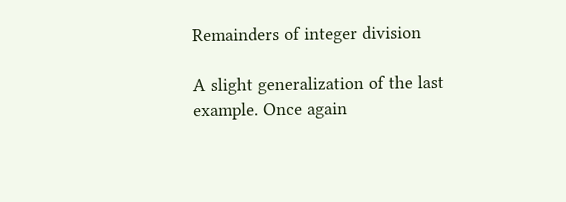Remainders of integer division

A slight generalization of the last example. Once again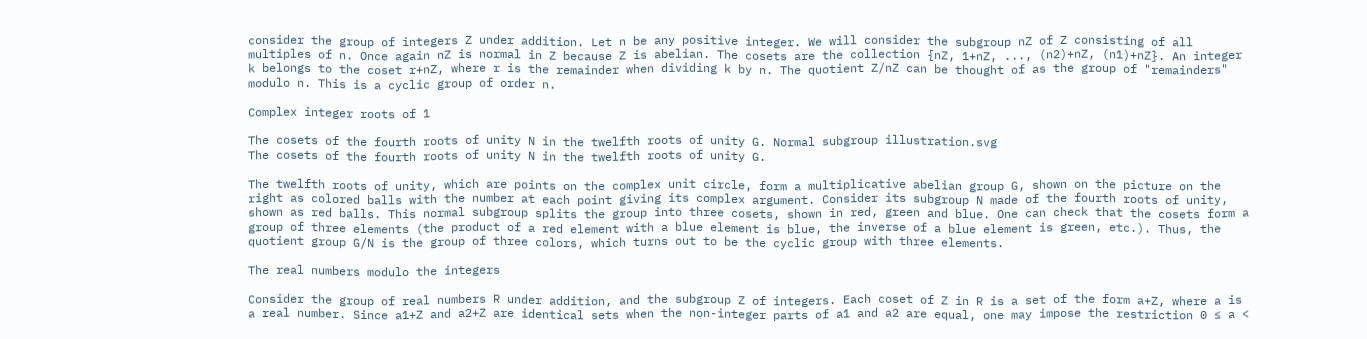consider the group of integers Z under addition. Let n be any positive integer. We will consider the subgroup nZ of Z consisting of all multiples of n. Once again nZ is normal in Z because Z is abelian. The cosets are the collection {nZ, 1+nZ, ..., (n2)+nZ, (n1)+nZ}. An integer k belongs to the coset r+nZ, where r is the remainder when dividing k by n. The quotient Z/nZ can be thought of as the group of "remainders" modulo n. This is a cyclic group of order n.

Complex integer roots of 1

The cosets of the fourth roots of unity N in the twelfth roots of unity G. Normal subgroup illustration.svg
The cosets of the fourth roots of unity N in the twelfth roots of unity G.

The twelfth roots of unity, which are points on the complex unit circle, form a multiplicative abelian group G, shown on the picture on the right as colored balls with the number at each point giving its complex argument. Consider its subgroup N made of the fourth roots of unity, shown as red balls. This normal subgroup splits the group into three cosets, shown in red, green and blue. One can check that the cosets form a group of three elements (the product of a red element with a blue element is blue, the inverse of a blue element is green, etc.). Thus, the quotient group G/N is the group of three colors, which turns out to be the cyclic group with three elements.

The real numbers modulo the integers

Consider the group of real numbers R under addition, and the subgroup Z of integers. Each coset of Z in R is a set of the form a+Z, where a is a real number. Since a1+Z and a2+Z are identical sets when the non-integer parts of a1 and a2 are equal, one may impose the restriction 0 ≤ a <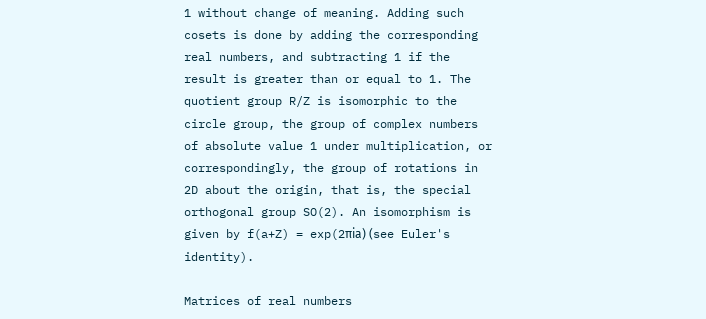1 without change of meaning. Adding such cosets is done by adding the corresponding real numbers, and subtracting 1 if the result is greater than or equal to 1. The quotient group R/Z is isomorphic to the circle group, the group of complex numbers of absolute value 1 under multiplication, or correspondingly, the group of rotations in 2D about the origin, that is, the special orthogonal group SO(2). An isomorphism is given by f(a+Z) = exp(2πia) (see Euler's identity).

Matrices of real numbers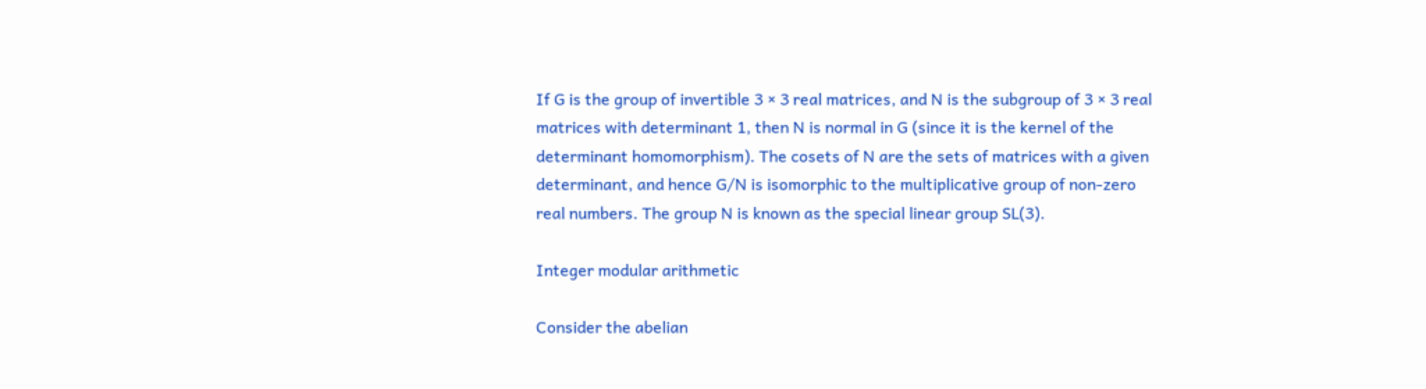If G is the group of invertible 3 × 3 real matrices, and N is the subgroup of 3 × 3 real matrices with determinant 1, then N is normal in G (since it is the kernel of the determinant homomorphism). The cosets of N are the sets of matrices with a given determinant, and hence G/N is isomorphic to the multiplicative group of non-zero real numbers. The group N is known as the special linear group SL(3).

Integer modular arithmetic

Consider the abelian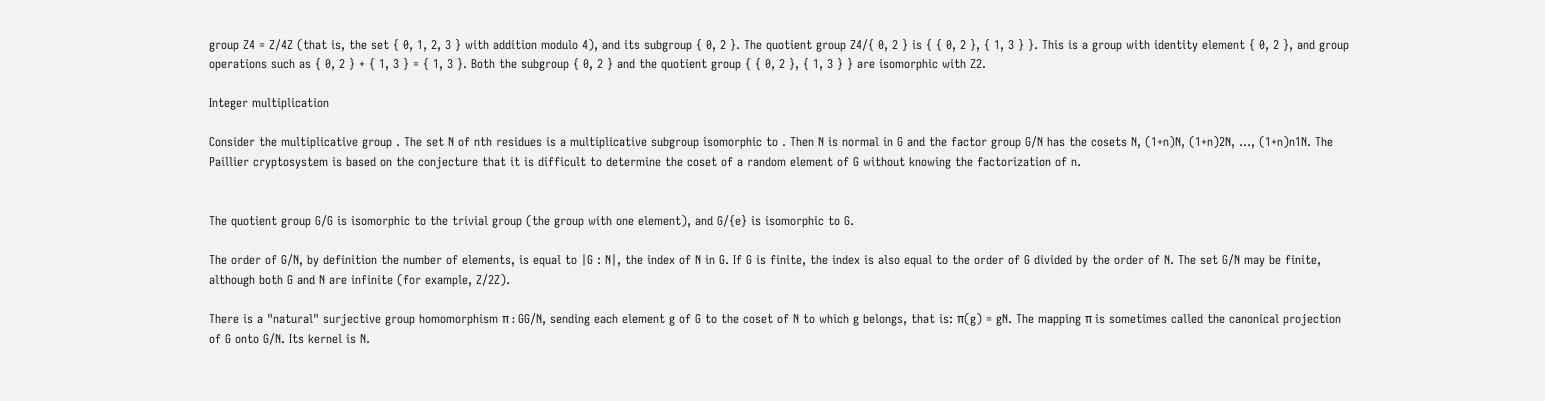group Z4 = Z/4Z (that is, the set { 0, 1, 2, 3 } with addition modulo 4), and its subgroup { 0, 2 }. The quotient group Z4/{ 0, 2 } is { { 0, 2 }, { 1, 3 } }. This is a group with identity element { 0, 2 }, and group operations such as { 0, 2 } + { 1, 3 } = { 1, 3 }. Both the subgroup { 0, 2 } and the quotient group { { 0, 2 }, { 1, 3 } } are isomorphic with Z2.

Integer multiplication

Consider the multiplicative group . The set N of nth residues is a multiplicative subgroup isomorphic to . Then N is normal in G and the factor group G/N has the cosets N, (1+n)N, (1+n)2N, ..., (1+n)n1N. The Paillier cryptosystem is based on the conjecture that it is difficult to determine the coset of a random element of G without knowing the factorization of n.


The quotient group G/G is isomorphic to the trivial group (the group with one element), and G/{e} is isomorphic to G.

The order of G/N, by definition the number of elements, is equal to |G : N|, the index of N in G. If G is finite, the index is also equal to the order of G divided by the order of N. The set G/N may be finite, although both G and N are infinite (for example, Z/2Z).

There is a "natural" surjective group homomorphism π : GG/N, sending each element g of G to the coset of N to which g belongs, that is: π(g) = gN. The mapping π is sometimes called the canonical projection of G onto G/N. Its kernel is N.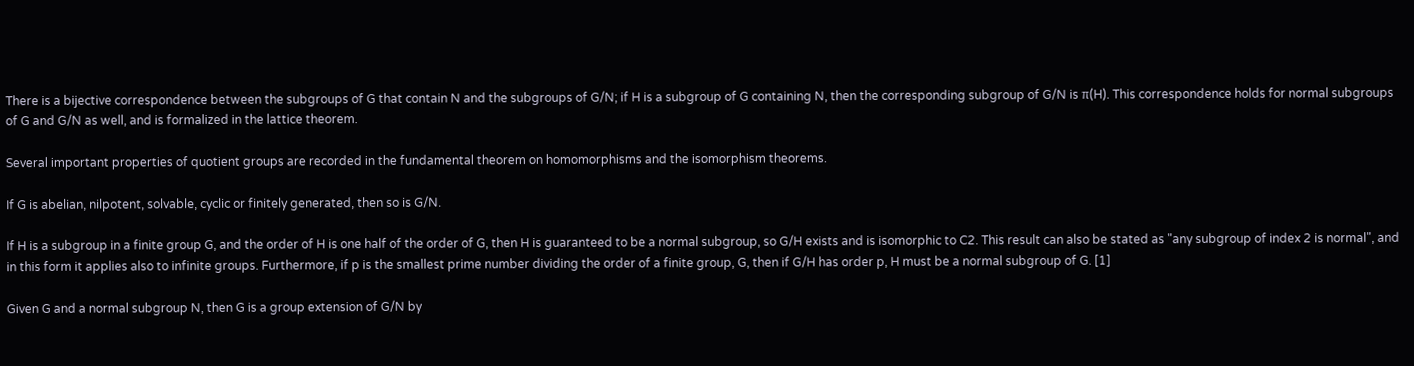There is a bijective correspondence between the subgroups of G that contain N and the subgroups of G/N; if H is a subgroup of G containing N, then the corresponding subgroup of G/N is π(H). This correspondence holds for normal subgroups of G and G/N as well, and is formalized in the lattice theorem.

Several important properties of quotient groups are recorded in the fundamental theorem on homomorphisms and the isomorphism theorems.

If G is abelian, nilpotent, solvable, cyclic or finitely generated, then so is G/N.

If H is a subgroup in a finite group G, and the order of H is one half of the order of G, then H is guaranteed to be a normal subgroup, so G/H exists and is isomorphic to C2. This result can also be stated as "any subgroup of index 2 is normal", and in this form it applies also to infinite groups. Furthermore, if p is the smallest prime number dividing the order of a finite group, G, then if G/H has order p, H must be a normal subgroup of G. [1]

Given G and a normal subgroup N, then G is a group extension of G/N by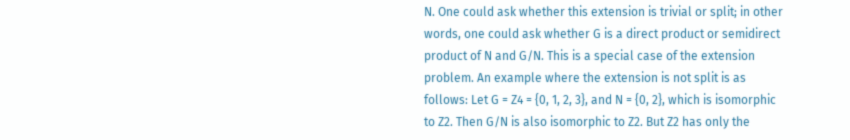N. One could ask whether this extension is trivial or split; in other words, one could ask whether G is a direct product or semidirect product of N and G/N. This is a special case of the extension problem. An example where the extension is not split is as follows: Let G = Z4 = {0, 1, 2, 3}, and N = {0, 2}, which is isomorphic to Z2. Then G/N is also isomorphic to Z2. But Z2 has only the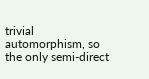trivial automorphism, so the only semi-direct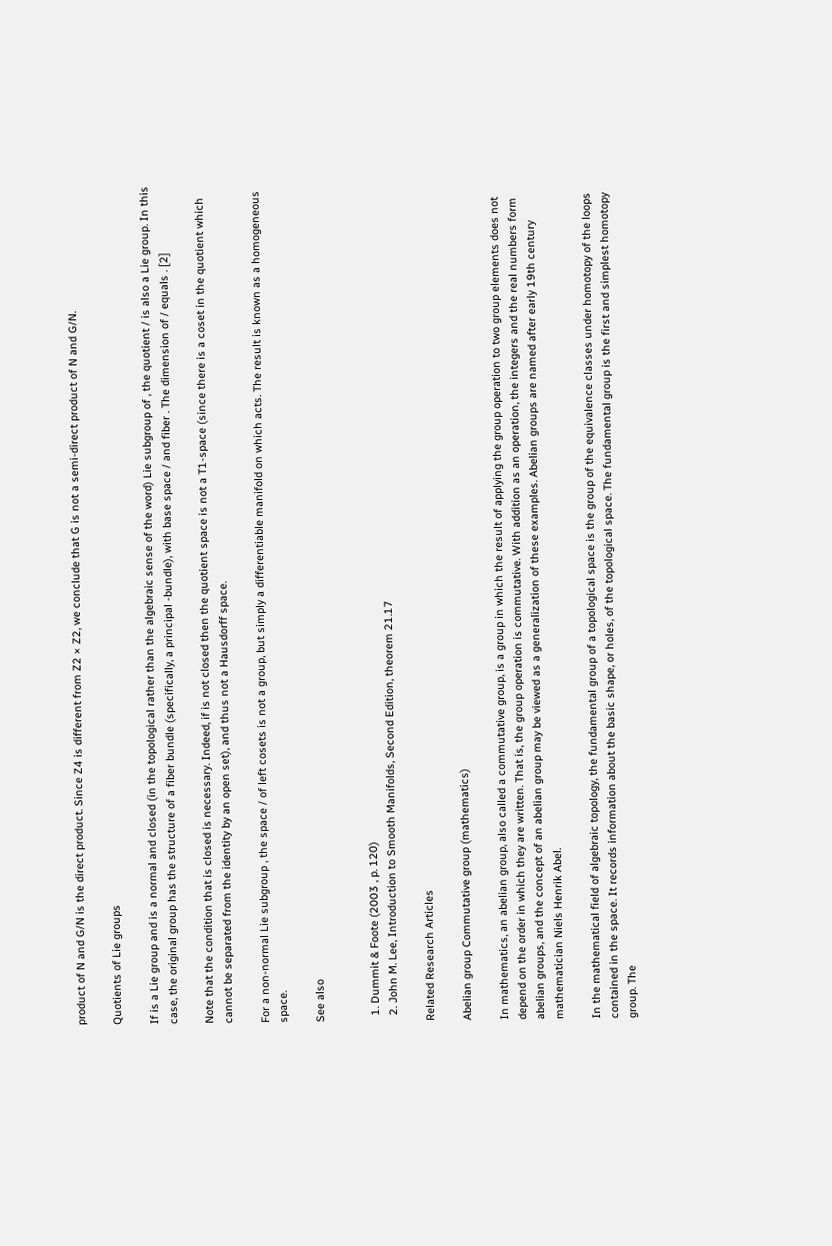product of N and G/N is the direct product. Since Z4 is different from Z2 × Z2, we conclude that G is not a semi-direct product of N and G/N.

Quotients of Lie groups

If is a Lie group and is a normal and closed (in the topological rather than the algebraic sense of the word) Lie subgroup of , the quotient / is also a Lie group. In this case, the original group has the structure of a fiber bundle (specifically, a principal -bundle), with base space / and fiber . The dimension of / equals . [2]

Note that the condition that is closed is necessary. Indeed, if is not closed then the quotient space is not a T1-space (since there is a coset in the quotient which cannot be separated from the identity by an open set), and thus not a Hausdorff space.

For a non-normal Lie subgroup , the space / of left cosets is not a group, but simply a differentiable manifold on which acts. The result is known as a homogeneous space.

See also


  1. Dummit & Foote (2003 , p. 120)
  2. John M. Lee, Introduction to Smooth Manifolds, Second Edition, theorem 21.17

Related Research Articles

Abelian group Commutative group (mathematics)

In mathematics, an abelian group, also called a commutative group, is a group in which the result of applying the group operation to two group elements does not depend on the order in which they are written. That is, the group operation is commutative. With addition as an operation, the integers and the real numbers form abelian groups, and the concept of an abelian group may be viewed as a generalization of these examples. Abelian groups are named after early 19th century mathematician Niels Henrik Abel.

In the mathematical field of algebraic topology, the fundamental group of a topological space is the group of the equivalence classes under homotopy of the loops contained in the space. It records information about the basic shape, or holes, of the topological space. The fundamental group is the first and simplest homotopy group. The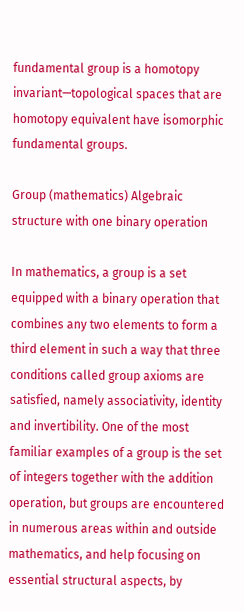fundamental group is a homotopy invariant—topological spaces that are homotopy equivalent have isomorphic fundamental groups.

Group (mathematics) Algebraic structure with one binary operation

In mathematics, a group is a set equipped with a binary operation that combines any two elements to form a third element in such a way that three conditions called group axioms are satisfied, namely associativity, identity and invertibility. One of the most familiar examples of a group is the set of integers together with the addition operation, but groups are encountered in numerous areas within and outside mathematics, and help focusing on essential structural aspects, by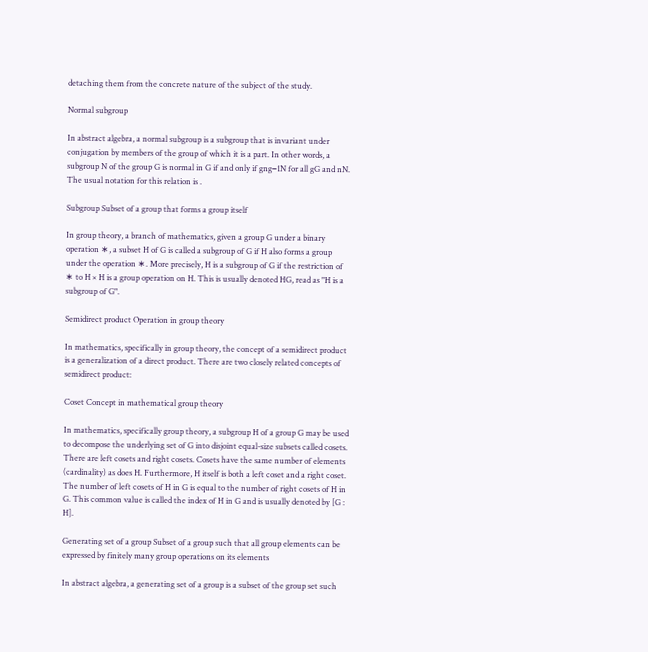detaching them from the concrete nature of the subject of the study.

Normal subgroup

In abstract algebra, a normal subgroup is a subgroup that is invariant under conjugation by members of the group of which it is a part. In other words, a subgroup N of the group G is normal in G if and only if gng−1N for all gG and nN. The usual notation for this relation is .

Subgroup Subset of a group that forms a group itself

In group theory, a branch of mathematics, given a group G under a binary operation ∗, a subset H of G is called a subgroup of G if H also forms a group under the operation ∗. More precisely, H is a subgroup of G if the restriction of ∗ to H × H is a group operation on H. This is usually denoted HG, read as "H is a subgroup of G".

Semidirect product Operation in group theory

In mathematics, specifically in group theory, the concept of a semidirect product is a generalization of a direct product. There are two closely related concepts of semidirect product:

Coset Concept in mathematical group theory

In mathematics, specifically group theory, a subgroup H of a group G may be used to decompose the underlying set of G into disjoint equal-size subsets called cosets. There are left cosets and right cosets. Cosets have the same number of elements (cardinality) as does H. Furthermore, H itself is both a left coset and a right coset. The number of left cosets of H in G is equal to the number of right cosets of H in G. This common value is called the index of H in G and is usually denoted by [G : H].

Generating set of a group Subset of a group such that all group elements can be expressed by finitely many group operations on its elements

In abstract algebra, a generating set of a group is a subset of the group set such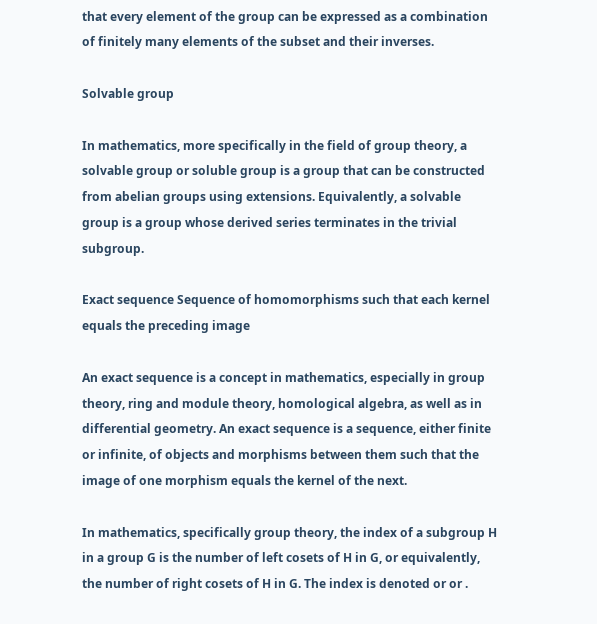that every element of the group can be expressed as a combination of finitely many elements of the subset and their inverses.

Solvable group

In mathematics, more specifically in the field of group theory, a solvable group or soluble group is a group that can be constructed from abelian groups using extensions. Equivalently, a solvable group is a group whose derived series terminates in the trivial subgroup.

Exact sequence Sequence of homomorphisms such that each kernel equals the preceding image

An exact sequence is a concept in mathematics, especially in group theory, ring and module theory, homological algebra, as well as in differential geometry. An exact sequence is a sequence, either finite or infinite, of objects and morphisms between them such that the image of one morphism equals the kernel of the next.

In mathematics, specifically group theory, the index of a subgroup H in a group G is the number of left cosets of H in G, or equivalently, the number of right cosets of H in G. The index is denoted or or .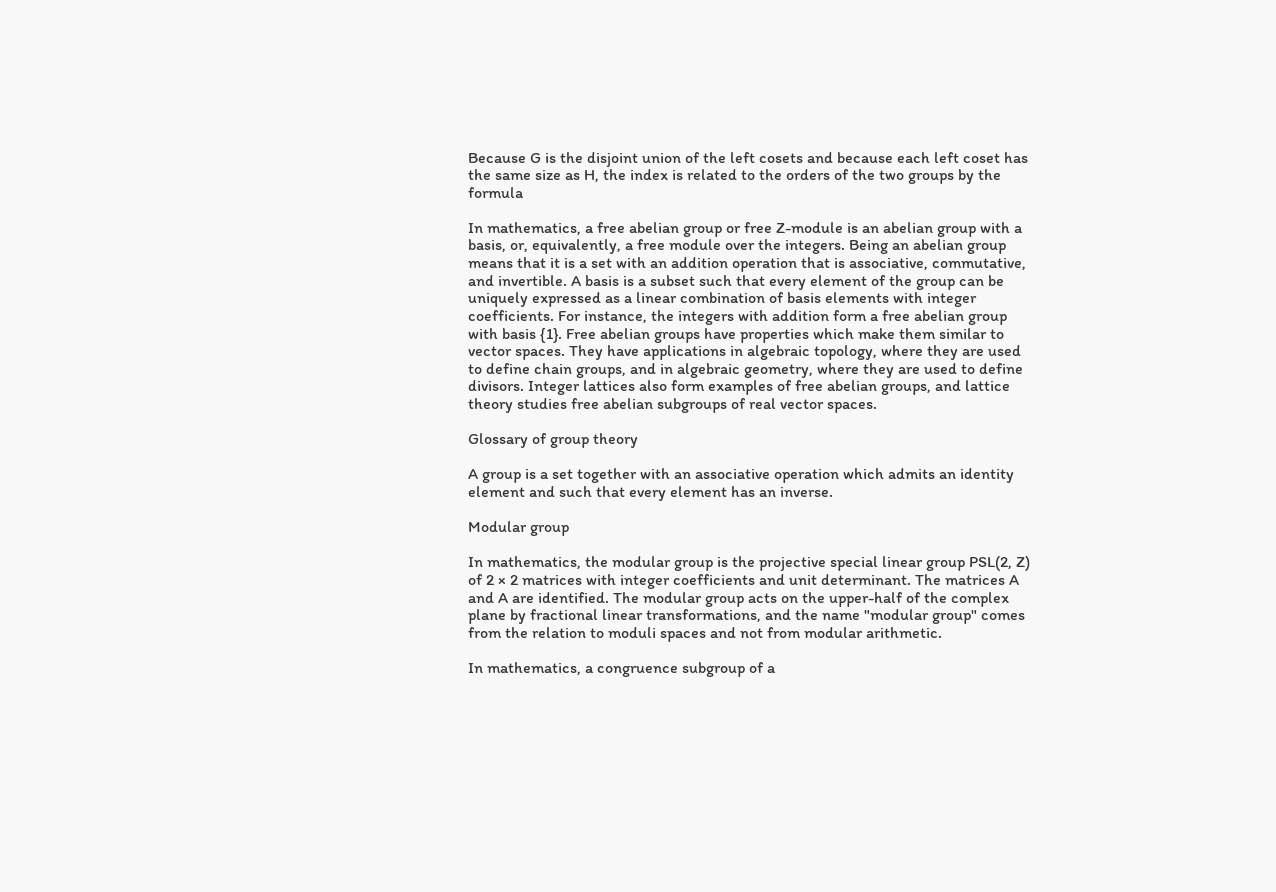Because G is the disjoint union of the left cosets and because each left coset has the same size as H, the index is related to the orders of the two groups by the formula

In mathematics, a free abelian group or free Z-module is an abelian group with a basis, or, equivalently, a free module over the integers. Being an abelian group means that it is a set with an addition operation that is associative, commutative, and invertible. A basis is a subset such that every element of the group can be uniquely expressed as a linear combination of basis elements with integer coefficients. For instance, the integers with addition form a free abelian group with basis {1}. Free abelian groups have properties which make them similar to vector spaces. They have applications in algebraic topology, where they are used to define chain groups, and in algebraic geometry, where they are used to define divisors. Integer lattices also form examples of free abelian groups, and lattice theory studies free abelian subgroups of real vector spaces.

Glossary of group theory

A group is a set together with an associative operation which admits an identity element and such that every element has an inverse.

Modular group

In mathematics, the modular group is the projective special linear group PSL(2, Z) of 2 × 2 matrices with integer coefficients and unit determinant. The matrices A and A are identified. The modular group acts on the upper-half of the complex plane by fractional linear transformations, and the name "modular group" comes from the relation to moduli spaces and not from modular arithmetic.

In mathematics, a congruence subgroup of a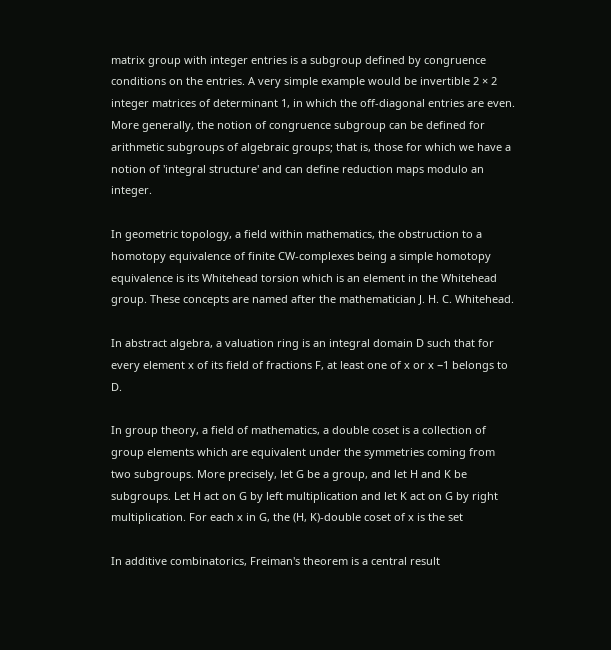matrix group with integer entries is a subgroup defined by congruence conditions on the entries. A very simple example would be invertible 2 × 2 integer matrices of determinant 1, in which the off-diagonal entries are even. More generally, the notion of congruence subgroup can be defined for arithmetic subgroups of algebraic groups; that is, those for which we have a notion of 'integral structure' and can define reduction maps modulo an integer.

In geometric topology, a field within mathematics, the obstruction to a homotopy equivalence of finite CW-complexes being a simple homotopy equivalence is its Whitehead torsion which is an element in the Whitehead group. These concepts are named after the mathematician J. H. C. Whitehead.

In abstract algebra, a valuation ring is an integral domain D such that for every element x of its field of fractions F, at least one of x or x −1 belongs to D.

In group theory, a field of mathematics, a double coset is a collection of group elements which are equivalent under the symmetries coming from two subgroups. More precisely, let G be a group, and let H and K be subgroups. Let H act on G by left multiplication and let K act on G by right multiplication. For each x in G, the (H, K)-double coset of x is the set

In additive combinatorics, Freiman's theorem is a central result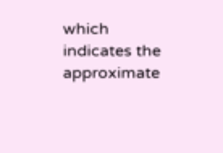which indicates the approximate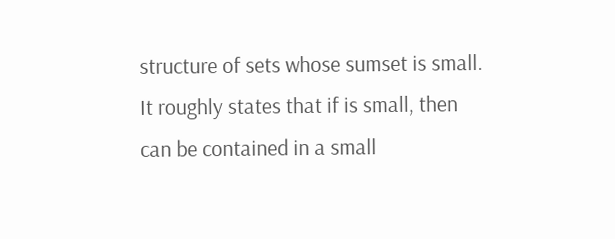structure of sets whose sumset is small. It roughly states that if is small, then can be contained in a small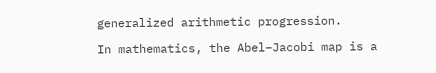generalized arithmetic progression.

In mathematics, the Abel–Jacobi map is a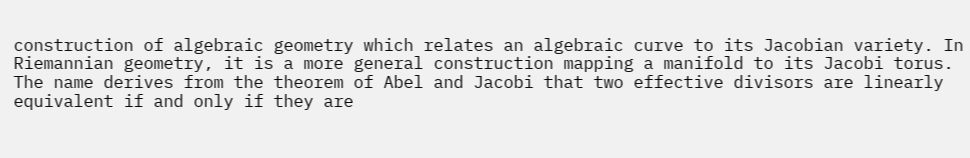construction of algebraic geometry which relates an algebraic curve to its Jacobian variety. In Riemannian geometry, it is a more general construction mapping a manifold to its Jacobi torus. The name derives from the theorem of Abel and Jacobi that two effective divisors are linearly equivalent if and only if they are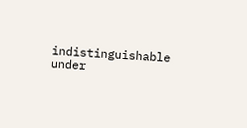indistinguishable under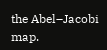the Abel–Jacobi map.